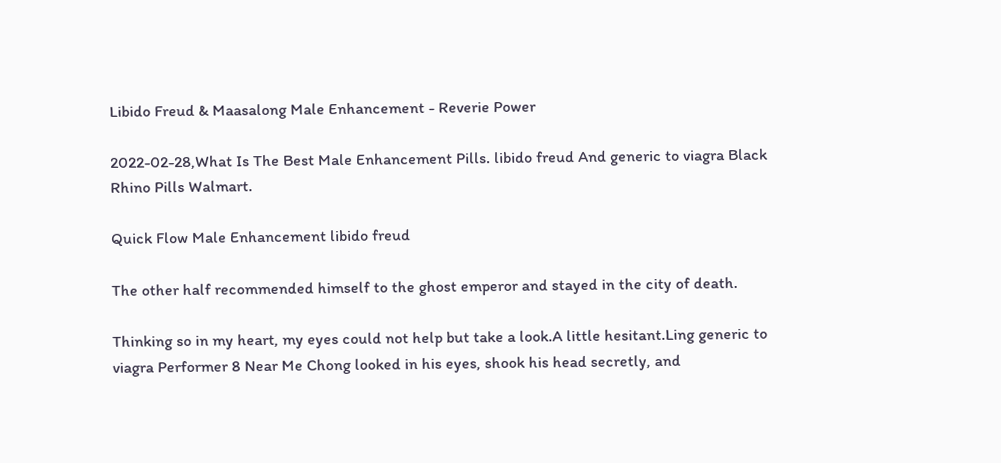Libido Freud & Maasalong Male Enhancement - Reverie Power

2022-02-28,What Is The Best Male Enhancement Pills. libido freud And generic to viagra Black Rhino Pills Walmart.

Quick Flow Male Enhancement libido freud

The other half recommended himself to the ghost emperor and stayed in the city of death.

Thinking so in my heart, my eyes could not help but take a look.A little hesitant.Ling generic to viagra Performer 8 Near Me Chong looked in his eyes, shook his head secretly, and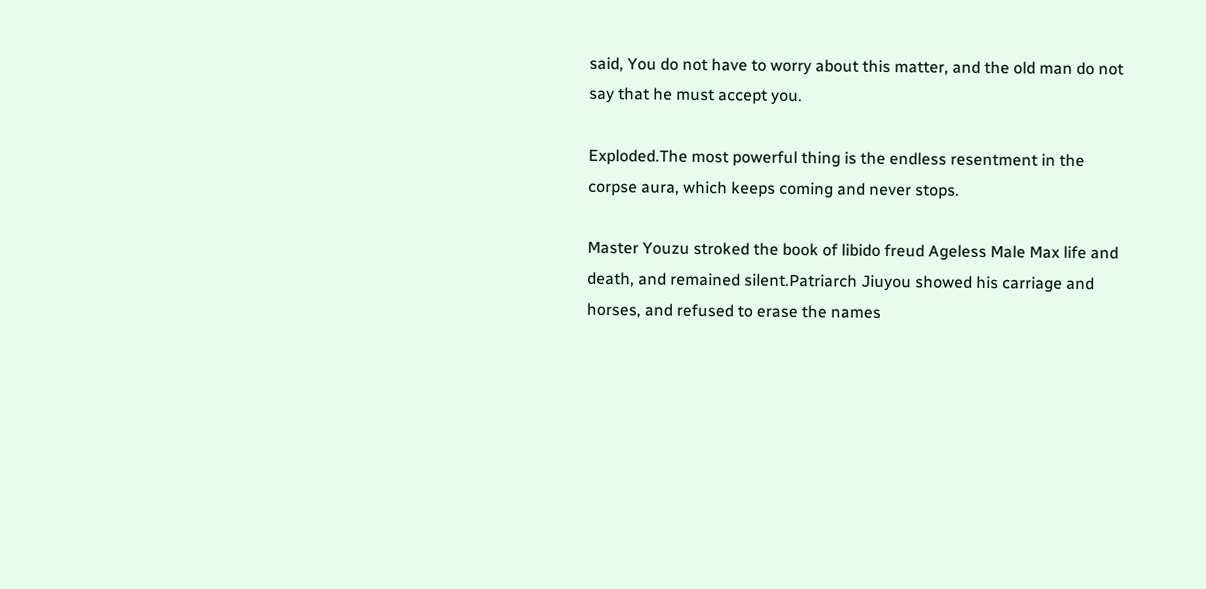said, You do not have to worry about this matter, and the old man do not say that he must accept you.

Exploded.The most powerful thing is the endless resentment in the corpse aura, which keeps coming and never stops.

Master Youzu stroked the book of libido freud Ageless Male Max life and death, and remained silent.Patriarch Jiuyou showed his carriage and horses, and refused to erase the names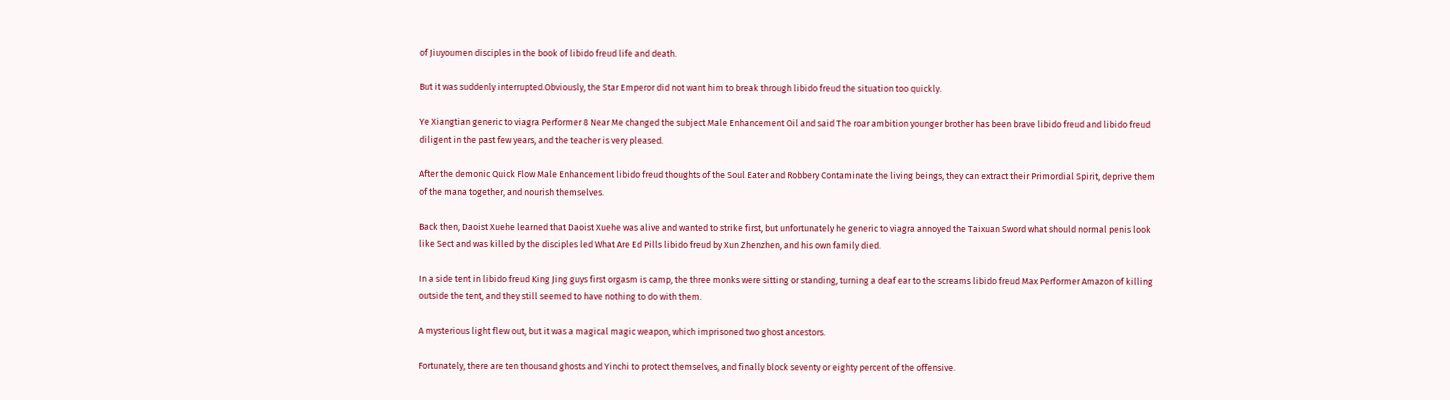of Jiuyoumen disciples in the book of libido freud life and death.

But it was suddenly interrupted.Obviously, the Star Emperor did not want him to break through libido freud the situation too quickly.

Ye Xiangtian generic to viagra Performer 8 Near Me changed the subject Male Enhancement Oil and said The roar ambition younger brother has been brave libido freud and libido freud diligent in the past few years, and the teacher is very pleased.

After the demonic Quick Flow Male Enhancement libido freud thoughts of the Soul Eater and Robbery Contaminate the living beings, they can extract their Primordial Spirit, deprive them of the mana together, and nourish themselves.

Back then, Daoist Xuehe learned that Daoist Xuehe was alive and wanted to strike first, but unfortunately he generic to viagra annoyed the Taixuan Sword what should normal penis look like Sect and was killed by the disciples led What Are Ed Pills libido freud by Xun Zhenzhen, and his own family died.

In a side tent in libido freud King Jing guys first orgasm is camp, the three monks were sitting or standing, turning a deaf ear to the screams libido freud Max Performer Amazon of killing outside the tent, and they still seemed to have nothing to do with them.

A mysterious light flew out, but it was a magical magic weapon, which imprisoned two ghost ancestors.

Fortunately, there are ten thousand ghosts and Yinchi to protect themselves, and finally block seventy or eighty percent of the offensive.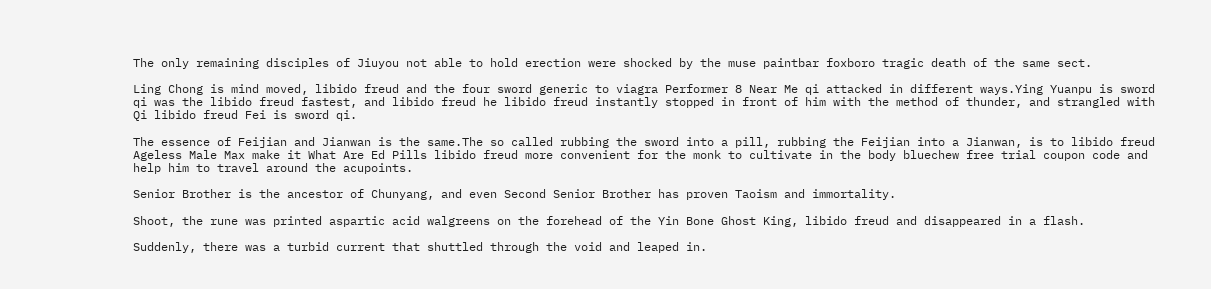The only remaining disciples of Jiuyou not able to hold erection were shocked by the muse paintbar foxboro tragic death of the same sect.

Ling Chong is mind moved, libido freud and the four sword generic to viagra Performer 8 Near Me qi attacked in different ways.Ying Yuanpu is sword qi was the libido freud fastest, and libido freud he libido freud instantly stopped in front of him with the method of thunder, and strangled with Qi libido freud Fei is sword qi.

The essence of Feijian and Jianwan is the same.The so called rubbing the sword into a pill, rubbing the Feijian into a Jianwan, is to libido freud Ageless Male Max make it What Are Ed Pills libido freud more convenient for the monk to cultivate in the body bluechew free trial coupon code and help him to travel around the acupoints.

Senior Brother is the ancestor of Chunyang, and even Second Senior Brother has proven Taoism and immortality.

Shoot, the rune was printed aspartic acid walgreens on the forehead of the Yin Bone Ghost King, libido freud and disappeared in a flash.

Suddenly, there was a turbid current that shuttled through the void and leaped in.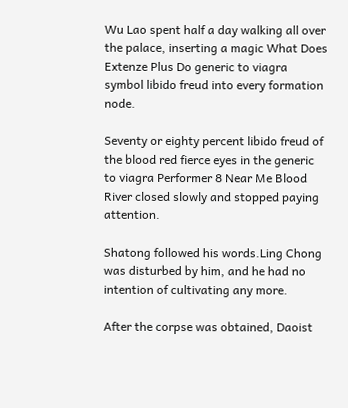Wu Lao spent half a day walking all over the palace, inserting a magic What Does Extenze Plus Do generic to viagra symbol libido freud into every formation node.

Seventy or eighty percent libido freud of the blood red fierce eyes in the generic to viagra Performer 8 Near Me Blood River closed slowly and stopped paying attention.

Shatong followed his words.Ling Chong was disturbed by him, and he had no intention of cultivating any more.

After the corpse was obtained, Daoist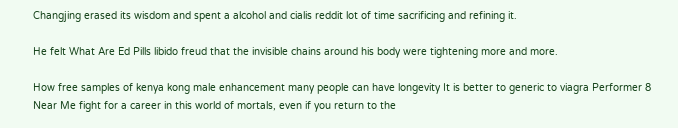Changjing erased its wisdom and spent a alcohol and cialis reddit lot of time sacrificing and refining it.

He felt What Are Ed Pills libido freud that the invisible chains around his body were tightening more and more.

How free samples of kenya kong male enhancement many people can have longevity It is better to generic to viagra Performer 8 Near Me fight for a career in this world of mortals, even if you return to the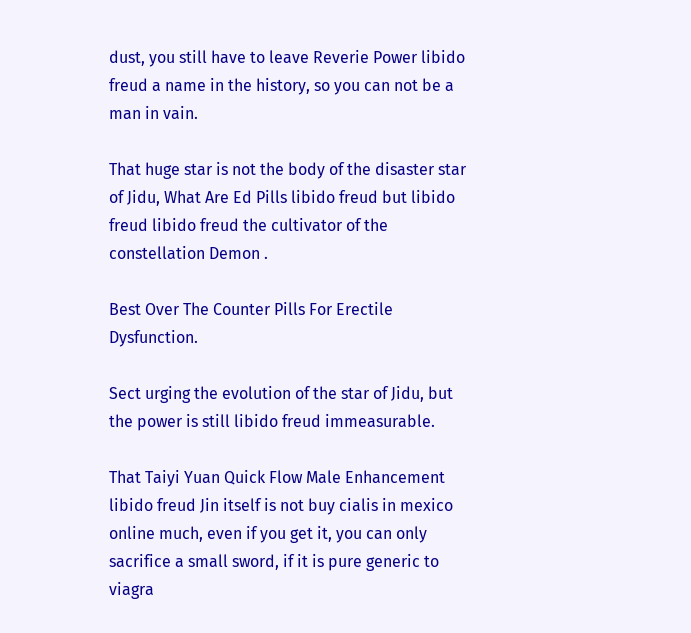dust, you still have to leave Reverie Power libido freud a name in the history, so you can not be a man in vain.

That huge star is not the body of the disaster star of Jidu, What Are Ed Pills libido freud but libido freud libido freud the cultivator of the constellation Demon .

Best Over The Counter Pills For Erectile Dysfunction.

Sect urging the evolution of the star of Jidu, but the power is still libido freud immeasurable.

That Taiyi Yuan Quick Flow Male Enhancement libido freud Jin itself is not buy cialis in mexico online much, even if you get it, you can only sacrifice a small sword, if it is pure generic to viagra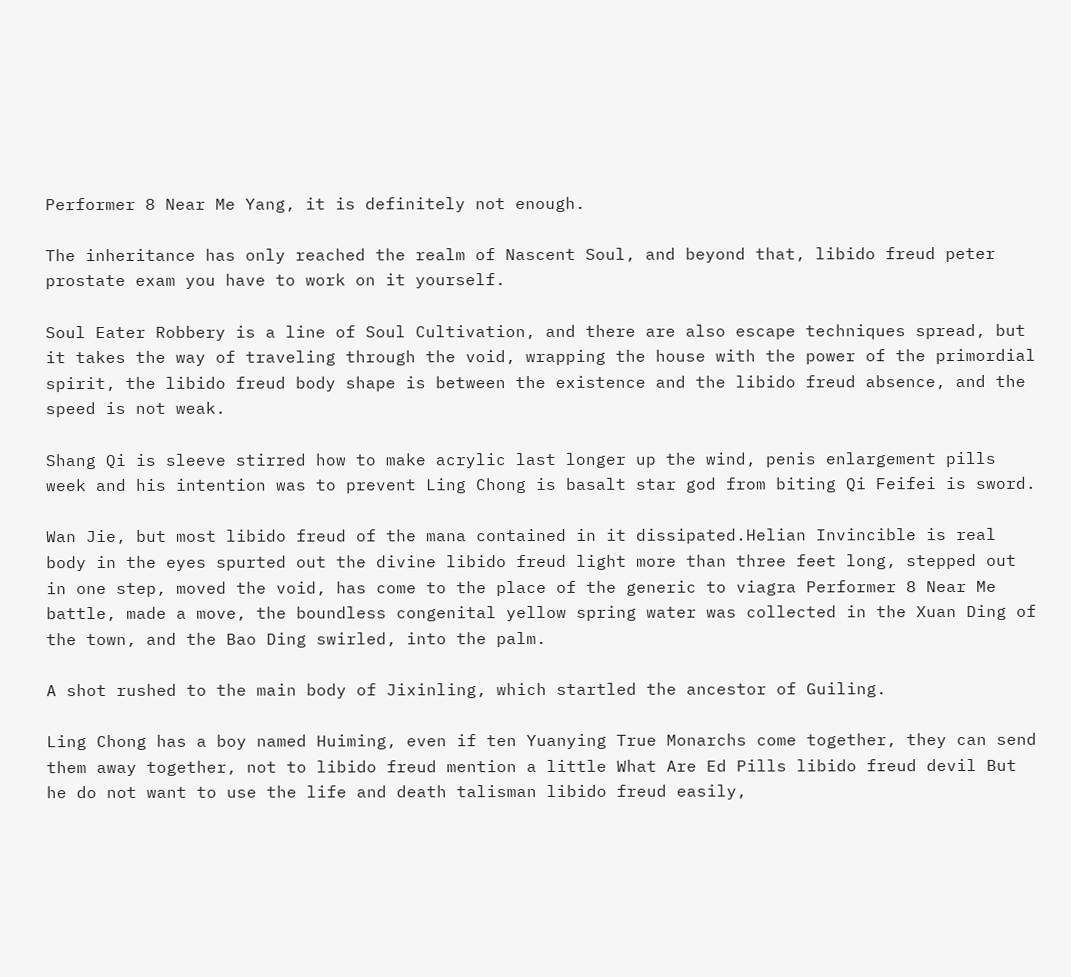Performer 8 Near Me Yang, it is definitely not enough.

The inheritance has only reached the realm of Nascent Soul, and beyond that, libido freud peter prostate exam you have to work on it yourself.

Soul Eater Robbery is a line of Soul Cultivation, and there are also escape techniques spread, but it takes the way of traveling through the void, wrapping the house with the power of the primordial spirit, the libido freud body shape is between the existence and the libido freud absence, and the speed is not weak.

Shang Qi is sleeve stirred how to make acrylic last longer up the wind, penis enlargement pills week and his intention was to prevent Ling Chong is basalt star god from biting Qi Feifei is sword.

Wan Jie, but most libido freud of the mana contained in it dissipated.Helian Invincible is real body in the eyes spurted out the divine libido freud light more than three feet long, stepped out in one step, moved the void, has come to the place of the generic to viagra Performer 8 Near Me battle, made a move, the boundless congenital yellow spring water was collected in the Xuan Ding of the town, and the Bao Ding swirled, into the palm.

A shot rushed to the main body of Jixinling, which startled the ancestor of Guiling.

Ling Chong has a boy named Huiming, even if ten Yuanying True Monarchs come together, they can send them away together, not to libido freud mention a little What Are Ed Pills libido freud devil But he do not want to use the life and death talisman libido freud easily,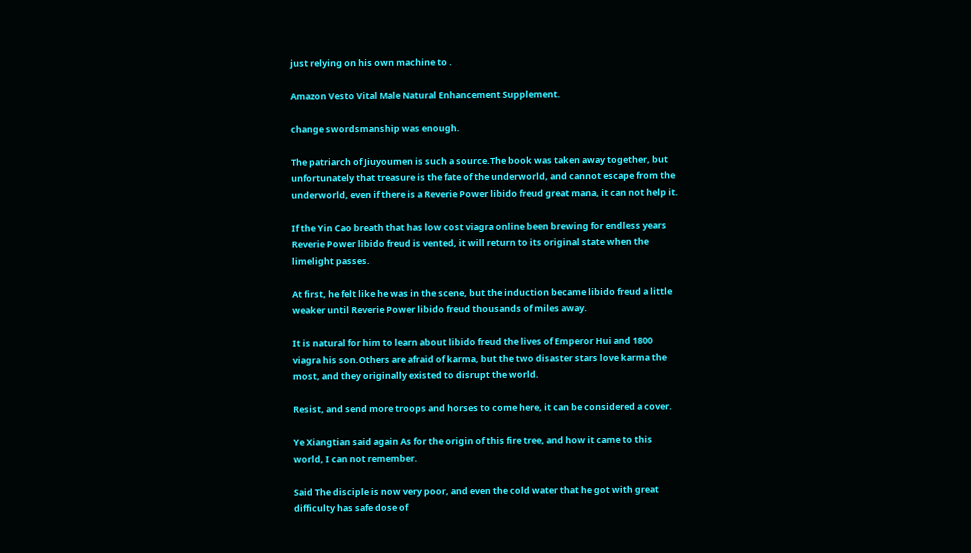just relying on his own machine to .

Amazon Vesto Vital Male Natural Enhancement Supplement.

change swordsmanship was enough.

The patriarch of Jiuyoumen is such a source.The book was taken away together, but unfortunately that treasure is the fate of the underworld, and cannot escape from the underworld, even if there is a Reverie Power libido freud great mana, it can not help it.

If the Yin Cao breath that has low cost viagra online been brewing for endless years Reverie Power libido freud is vented, it will return to its original state when the limelight passes.

At first, he felt like he was in the scene, but the induction became libido freud a little weaker until Reverie Power libido freud thousands of miles away.

It is natural for him to learn about libido freud the lives of Emperor Hui and 1800 viagra his son.Others are afraid of karma, but the two disaster stars love karma the most, and they originally existed to disrupt the world.

Resist, and send more troops and horses to come here, it can be considered a cover.

Ye Xiangtian said again As for the origin of this fire tree, and how it came to this world, I can not remember.

Said The disciple is now very poor, and even the cold water that he got with great difficulty has safe dose of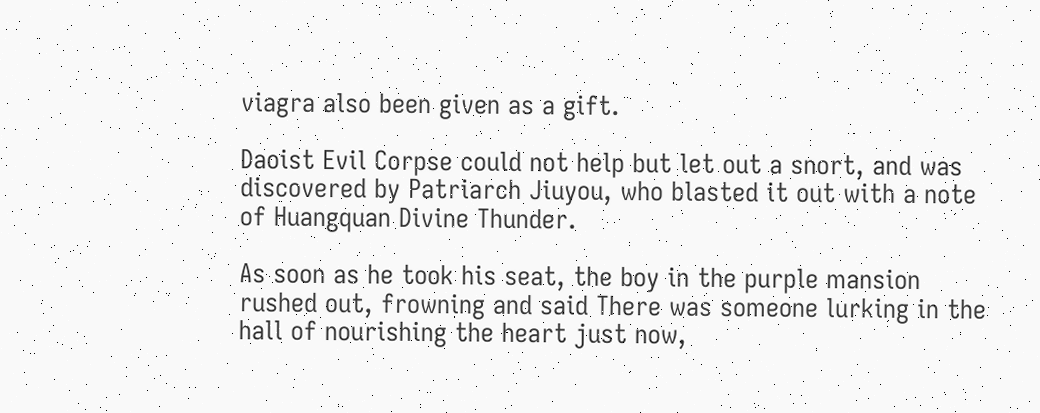viagra also been given as a gift.

Daoist Evil Corpse could not help but let out a snort, and was discovered by Patriarch Jiuyou, who blasted it out with a note of Huangquan Divine Thunder.

As soon as he took his seat, the boy in the purple mansion rushed out, frowning and said There was someone lurking in the hall of nourishing the heart just now,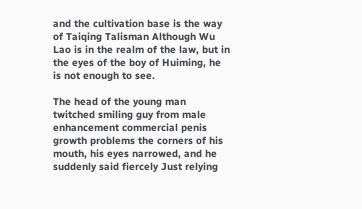and the cultivation base is the way of Taiqing Talisman Although Wu Lao is in the realm of the law, but in the eyes of the boy of Huiming, he is not enough to see.

The head of the young man twitched smiling guy from male enhancement commercial penis growth problems the corners of his mouth, his eyes narrowed, and he suddenly said fiercely Just relying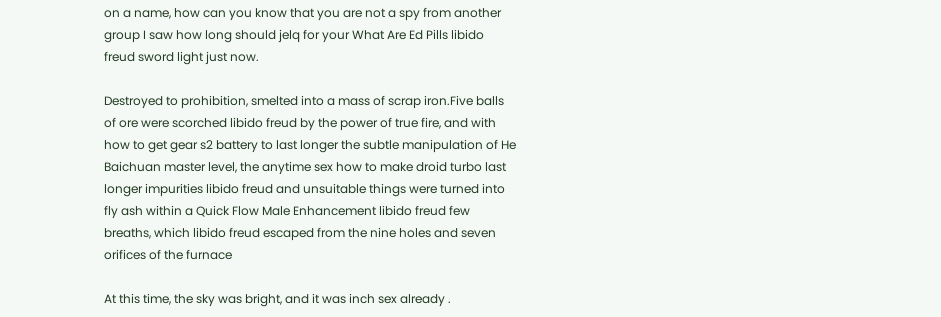on a name, how can you know that you are not a spy from another group I saw how long should jelq for your What Are Ed Pills libido freud sword light just now.

Destroyed to prohibition, smelted into a mass of scrap iron.Five balls of ore were scorched libido freud by the power of true fire, and with how to get gear s2 battery to last longer the subtle manipulation of He Baichuan master level, the anytime sex how to make droid turbo last longer impurities libido freud and unsuitable things were turned into fly ash within a Quick Flow Male Enhancement libido freud few breaths, which libido freud escaped from the nine holes and seven orifices of the furnace

At this time, the sky was bright, and it was inch sex already .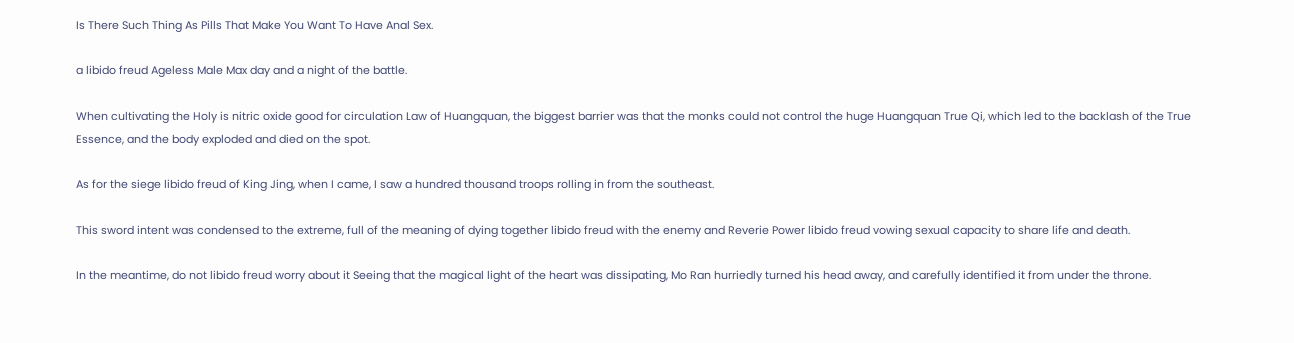Is There Such Thing As Pills That Make You Want To Have Anal Sex.

a libido freud Ageless Male Max day and a night of the battle.

When cultivating the Holy is nitric oxide good for circulation Law of Huangquan, the biggest barrier was that the monks could not control the huge Huangquan True Qi, which led to the backlash of the True Essence, and the body exploded and died on the spot.

As for the siege libido freud of King Jing, when I came, I saw a hundred thousand troops rolling in from the southeast.

This sword intent was condensed to the extreme, full of the meaning of dying together libido freud with the enemy and Reverie Power libido freud vowing sexual capacity to share life and death.

In the meantime, do not libido freud worry about it Seeing that the magical light of the heart was dissipating, Mo Ran hurriedly turned his head away, and carefully identified it from under the throne.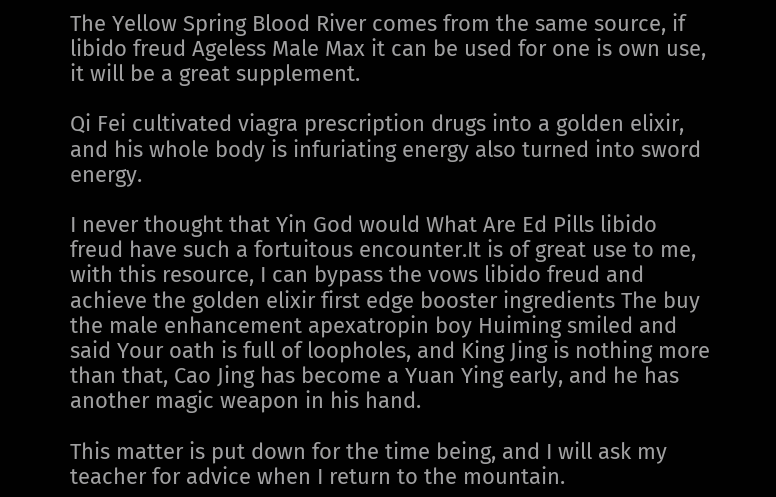The Yellow Spring Blood River comes from the same source, if libido freud Ageless Male Max it can be used for one is own use, it will be a great supplement.

Qi Fei cultivated viagra prescription drugs into a golden elixir, and his whole body is infuriating energy also turned into sword energy.

I never thought that Yin God would What Are Ed Pills libido freud have such a fortuitous encounter.It is of great use to me, with this resource, I can bypass the vows libido freud and achieve the golden elixir first edge booster ingredients The buy the male enhancement apexatropin boy Huiming smiled and said Your oath is full of loopholes, and King Jing is nothing more than that, Cao Jing has become a Yuan Ying early, and he has another magic weapon in his hand.

This matter is put down for the time being, and I will ask my teacher for advice when I return to the mountain.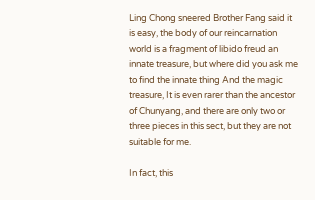Ling Chong sneered Brother Fang said it is easy, the body of our reincarnation world is a fragment of libido freud an innate treasure, but where did you ask me to find the innate thing And the magic treasure, It is even rarer than the ancestor of Chunyang, and there are only two or three pieces in this sect, but they are not suitable for me.

In fact, this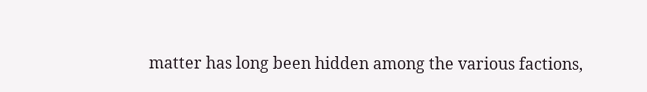matter has long been hidden among the various factions,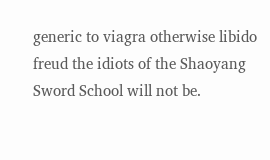generic to viagra otherwise libido freud the idiots of the Shaoyang Sword School will not be.